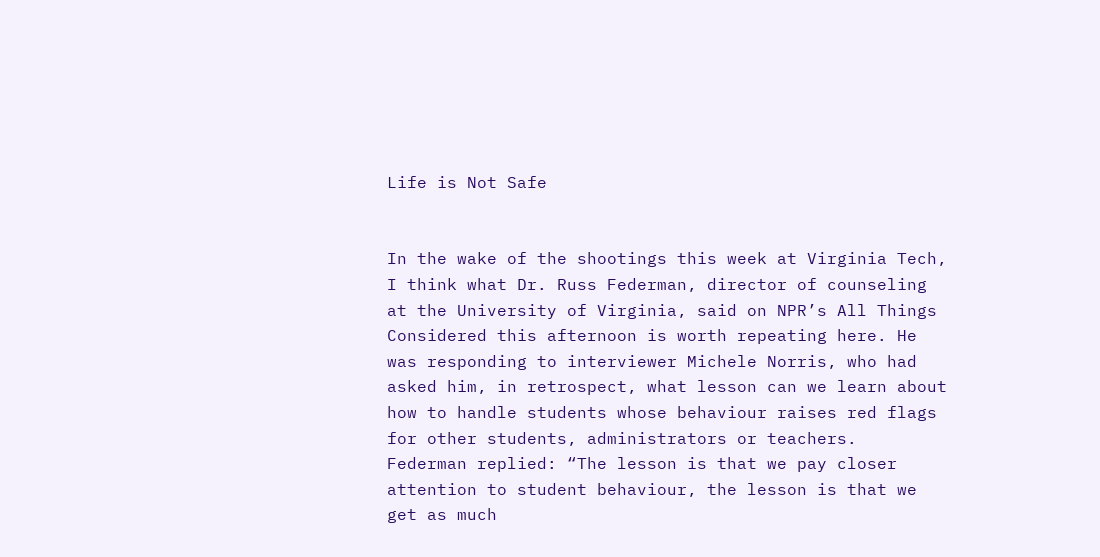Life is Not Safe


In the wake of the shootings this week at Virginia Tech, I think what Dr. Russ Federman, director of counseling at the University of Virginia, said on NPR’s All Things Considered this afternoon is worth repeating here. He was responding to interviewer Michele Norris, who had asked him, in retrospect, what lesson can we learn about how to handle students whose behaviour raises red flags for other students, administrators or teachers.
Federman replied: “The lesson is that we pay closer attention to student behaviour, the lesson is that we get as much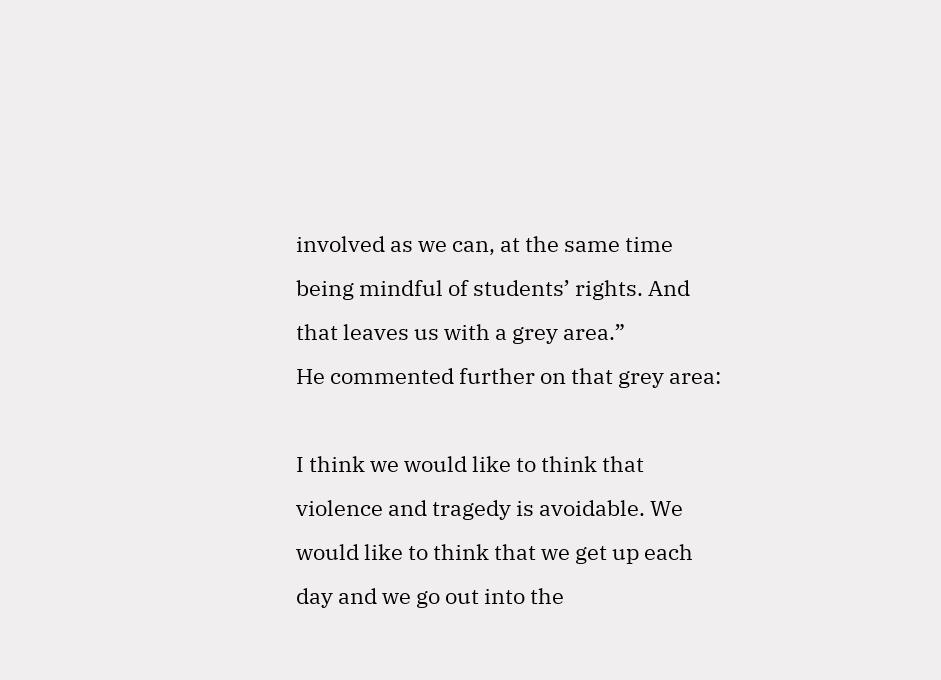involved as we can, at the same time being mindful of students’ rights. And that leaves us with a grey area.”
He commented further on that grey area:

I think we would like to think that violence and tragedy is avoidable. We would like to think that we get up each day and we go out into the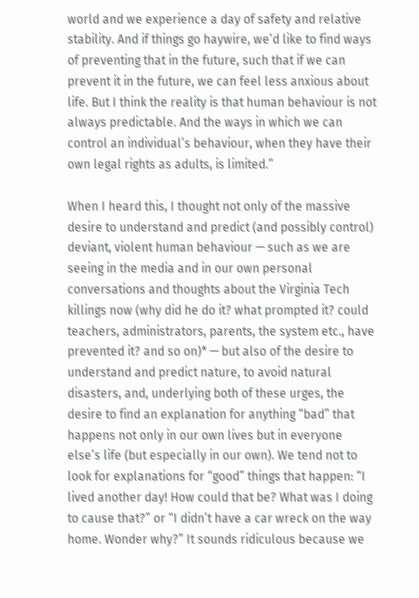world and we experience a day of safety and relative stability. And if things go haywire, we’d like to find ways of preventing that in the future, such that if we can prevent it in the future, we can feel less anxious about life. But I think the reality is that human behaviour is not always predictable. And the ways in which we can control an individual’s behaviour, when they have their own legal rights as adults, is limited.”

When I heard this, I thought not only of the massive desire to understand and predict (and possibly control) deviant, violent human behaviour — such as we are seeing in the media and in our own personal conversations and thoughts about the Virginia Tech killings now (why did he do it? what prompted it? could teachers, administrators, parents, the system etc., have prevented it? and so on)* — but also of the desire to understand and predict nature, to avoid natural disasters, and, underlying both of these urges, the desire to find an explanation for anything “bad” that happens not only in our own lives but in everyone else’s life (but especially in our own). We tend not to look for explanations for “good” things that happen: “I lived another day! How could that be? What was I doing to cause that?” or “I didn’t have a car wreck on the way home. Wonder why?” It sounds ridiculous because we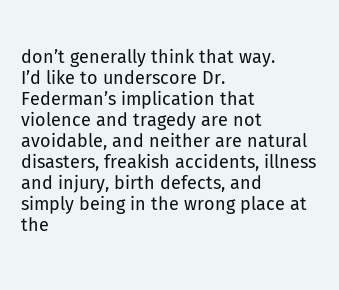don’t generally think that way.
I’d like to underscore Dr. Federman’s implication that violence and tragedy are not avoidable, and neither are natural disasters, freakish accidents, illness and injury, birth defects, and simply being in the wrong place at the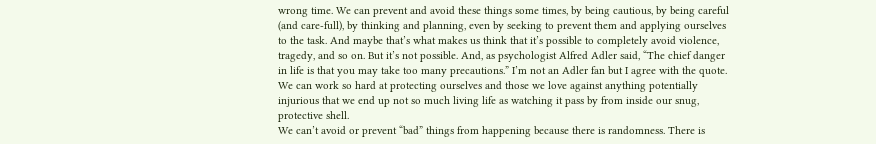wrong time. We can prevent and avoid these things some times, by being cautious, by being careful (and care-full), by thinking and planning, even by seeking to prevent them and applying ourselves to the task. And maybe that’s what makes us think that it’s possible to completely avoid violence, tragedy, and so on. But it’s not possible. And, as psychologist Alfred Adler said, “The chief danger in life is that you may take too many precautions.” I’m not an Adler fan but I agree with the quote. We can work so hard at protecting ourselves and those we love against anything potentially injurious that we end up not so much living life as watching it pass by from inside our snug, protective shell.
We can’t avoid or prevent “bad” things from happening because there is randomness. There is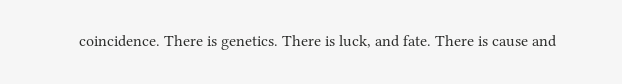coincidence. There is genetics. There is luck, and fate. There is cause and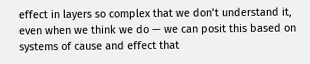effect in layers so complex that we don’t understand it, even when we think we do — we can posit this based on systems of cause and effect that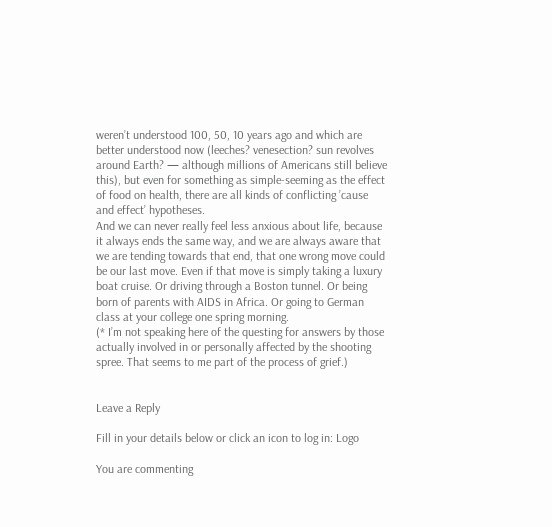weren’t understood 100, 50, 10 years ago and which are better understood now (leeches? venesection? sun revolves around Earth? — although millions of Americans still believe this), but even for something as simple-seeming as the effect of food on health, there are all kinds of conflicting ’cause and effect’ hypotheses.
And we can never really feel less anxious about life, because it always ends the same way, and we are always aware that we are tending towards that end, that one wrong move could be our last move. Even if that move is simply taking a luxury boat cruise. Or driving through a Boston tunnel. Or being born of parents with AIDS in Africa. Or going to German class at your college one spring morning.
(* I’m not speaking here of the questing for answers by those actually involved in or personally affected by the shooting spree. That seems to me part of the process of grief.)


Leave a Reply

Fill in your details below or click an icon to log in: Logo

You are commenting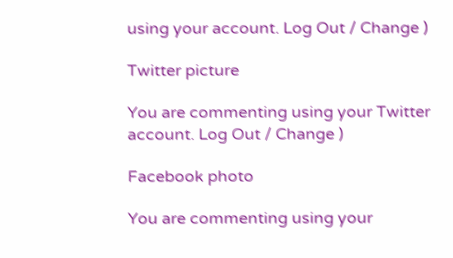using your account. Log Out / Change )

Twitter picture

You are commenting using your Twitter account. Log Out / Change )

Facebook photo

You are commenting using your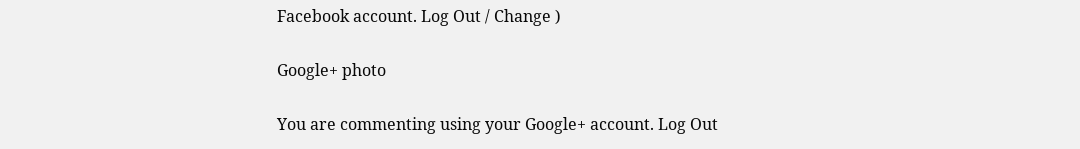Facebook account. Log Out / Change )

Google+ photo

You are commenting using your Google+ account. Log Out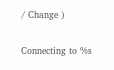/ Change )

Connecting to %s